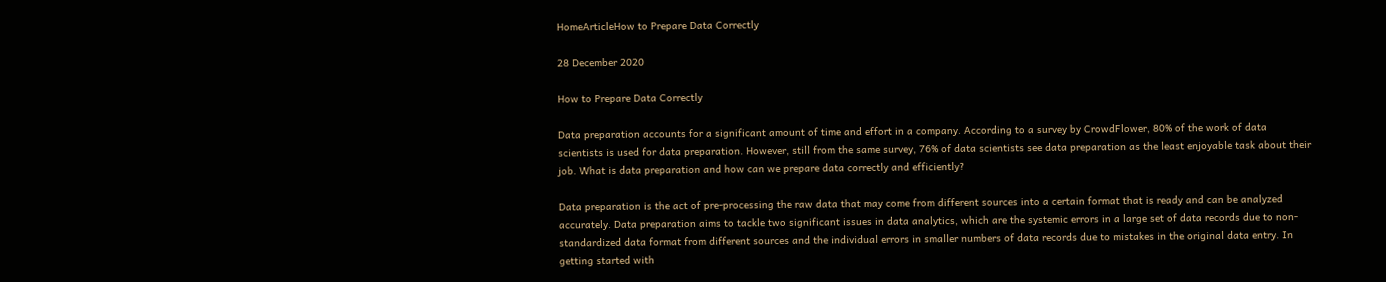HomeArticleHow to Prepare Data Correctly

28 December 2020

How to Prepare Data Correctly

Data preparation accounts for a significant amount of time and effort in a company. According to a survey by CrowdFlower, 80% of the work of data scientists is used for data preparation. However, still from the same survey, 76% of data scientists see data preparation as the least enjoyable task about their job. What is data preparation and how can we prepare data correctly and efficiently?

Data preparation is the act of pre-processing the raw data that may come from different sources into a certain format that is ready and can be analyzed accurately. Data preparation aims to tackle two significant issues in data analytics, which are the systemic errors in a large set of data records due to non-standardized data format from different sources and the individual errors in smaller numbers of data records due to mistakes in the original data entry. In getting started with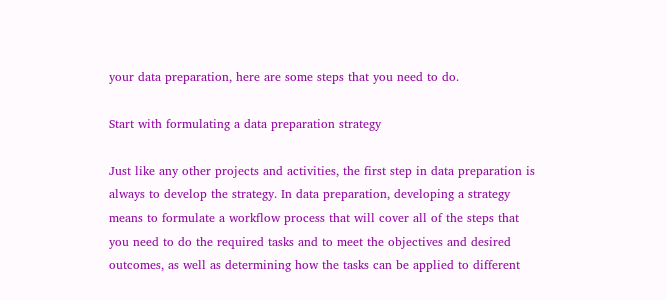your data preparation, here are some steps that you need to do.

Start with formulating a data preparation strategy

Just like any other projects and activities, the first step in data preparation is always to develop the strategy. In data preparation, developing a strategy means to formulate a workflow process that will cover all of the steps that you need to do the required tasks and to meet the objectives and desired outcomes, as well as determining how the tasks can be applied to different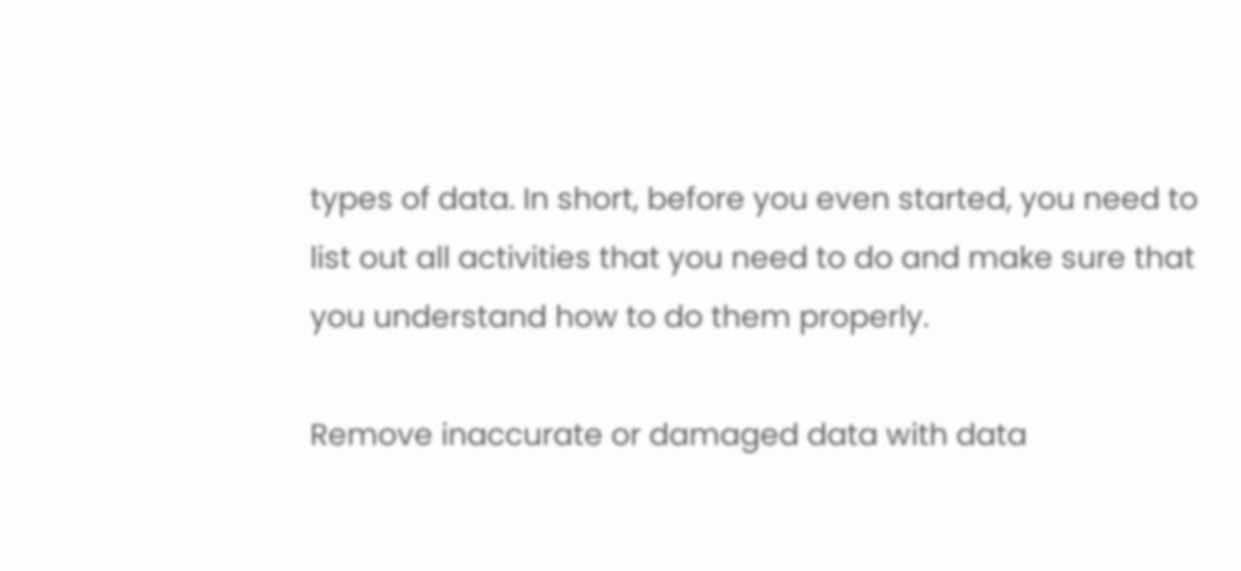types of data. In short, before you even started, you need to list out all activities that you need to do and make sure that you understand how to do them properly.

Remove inaccurate or damaged data with data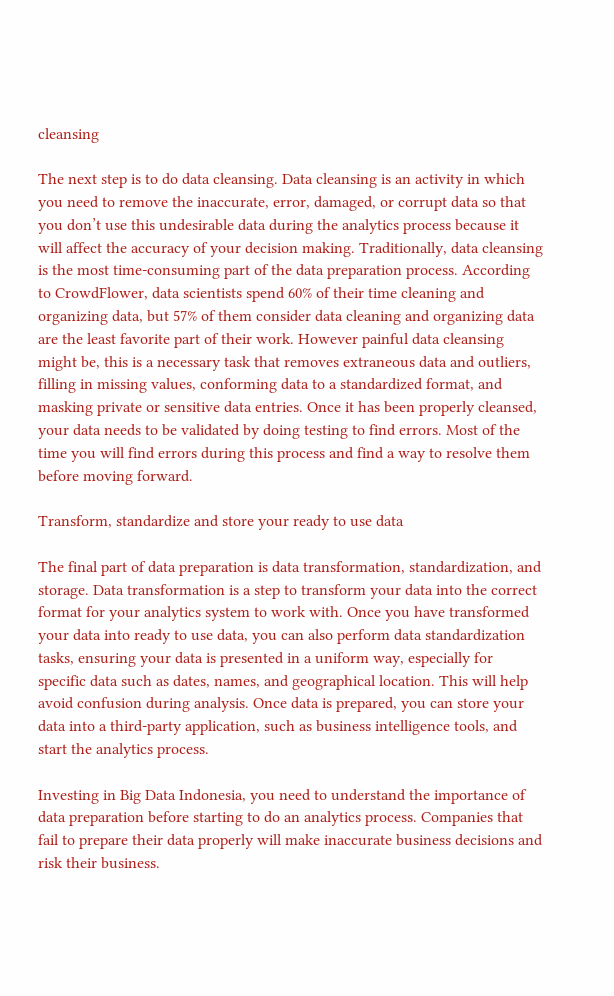cleansing

The next step is to do data cleansing. Data cleansing is an activity in which you need to remove the inaccurate, error, damaged, or corrupt data so that you don’t use this undesirable data during the analytics process because it will affect the accuracy of your decision making. Traditionally, data cleansing is the most time-consuming part of the data preparation process. According to CrowdFlower, data scientists spend 60% of their time cleaning and organizing data, but 57% of them consider data cleaning and organizing data are the least favorite part of their work. However painful data cleansing might be, this is a necessary task that removes extraneous data and outliers, filling in missing values, conforming data to a standardized format, and masking private or sensitive data entries. Once it has been properly cleansed, your data needs to be validated by doing testing to find errors. Most of the time you will find errors during this process and find a way to resolve them before moving forward.

Transform, standardize and store your ready to use data

The final part of data preparation is data transformation, standardization, and storage. Data transformation is a step to transform your data into the correct format for your analytics system to work with. Once you have transformed your data into ready to use data, you can also perform data standardization tasks, ensuring your data is presented in a uniform way, especially for specific data such as dates, names, and geographical location. This will help avoid confusion during analysis. Once data is prepared, you can store your data into a third-party application, such as business intelligence tools, and start the analytics process.

Investing in Big Data Indonesia, you need to understand the importance of data preparation before starting to do an analytics process. Companies that fail to prepare their data properly will make inaccurate business decisions and risk their business.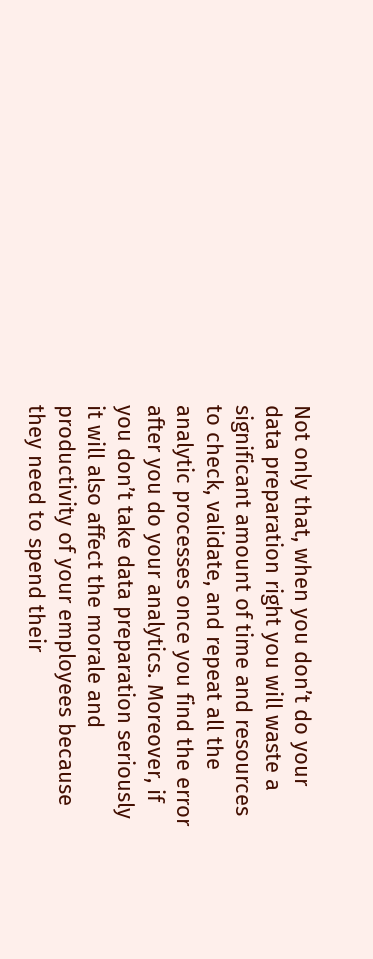Not only that, when you don’t do your data preparation right you will waste a significant amount of time and resources to check, validate, and repeat all the analytic processes once you find the error after you do your analytics. Moreover, if you don’t take data preparation seriously it will also affect the morale and productivity of your employees because they need to spend their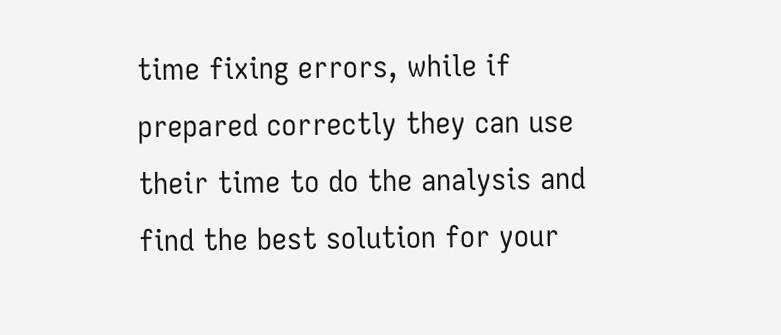time fixing errors, while if prepared correctly they can use their time to do the analysis and find the best solution for your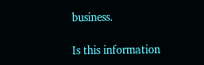business.

Is this information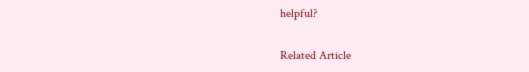helpful?

Related Article